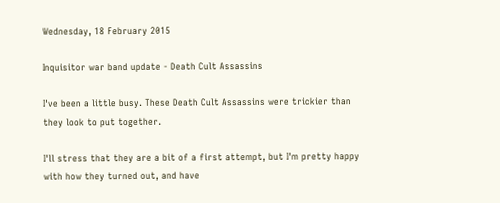Wednesday, 18 February 2015

Inquisitor war band update - Death Cult Assassins

I've been a little busy. These Death Cult Assassins were trickier than they look to put together.

I'll stress that they are a bit of a first attempt, but I'm pretty happy with how they turned out, and have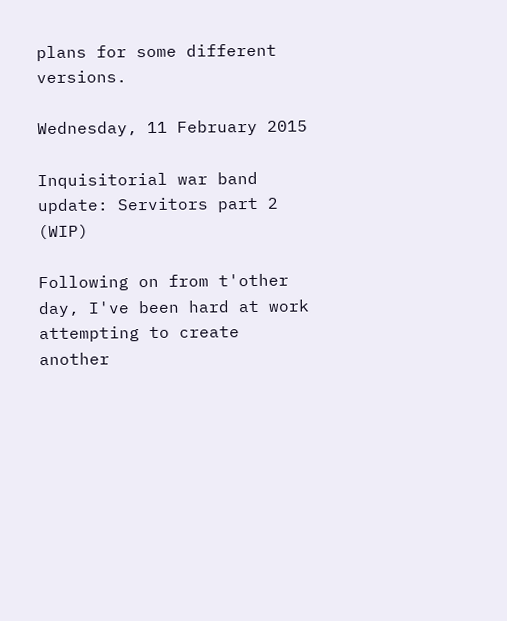plans for some different versions.

Wednesday, 11 February 2015

Inquisitorial war band update: Servitors part 2 (WIP)

Following on from t'other day, I've been hard at work attempting to create another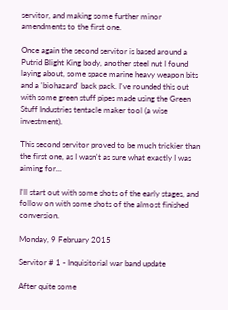servitor, and making some further minor amendments to the first one.

Once again the second servitor is based around a Putrid Blight King body, another steel nut I found laying about, some space marine heavy weapon bits and a 'biohazard' back pack. I've rounded this out with some green stuff pipes made using the Green Stuff Industries tentacle maker tool (a wise investment).

This second servitor proved to be much trickier than the first one, as I wasn't as sure what exactly I was aiming for...

I'll start out with some shots of the early stages, and follow on with some shots of the almost finished conversion.

Monday, 9 February 2015

Servitor # 1 - Inquisitorial war band update

After quite some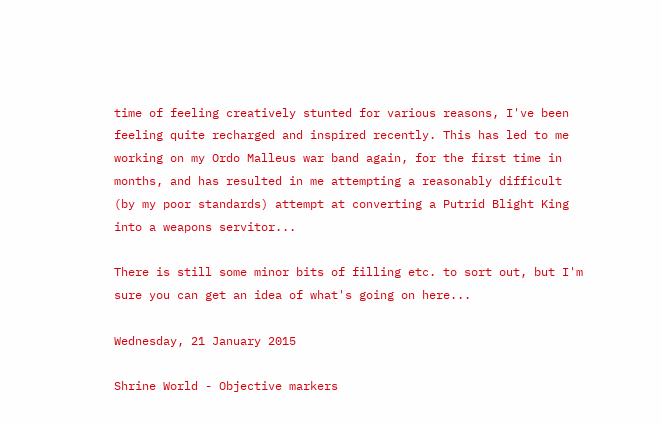time of feeling creatively stunted for various reasons, I've been feeling quite recharged and inspired recently. This has led to me working on my Ordo Malleus war band again, for the first time in months, and has resulted in me attempting a reasonably difficult (by my poor standards) attempt at converting a Putrid Blight King into a weapons servitor...

There is still some minor bits of filling etc. to sort out, but I'm sure you can get an idea of what's going on here...

Wednesday, 21 January 2015

Shrine World - Objective markers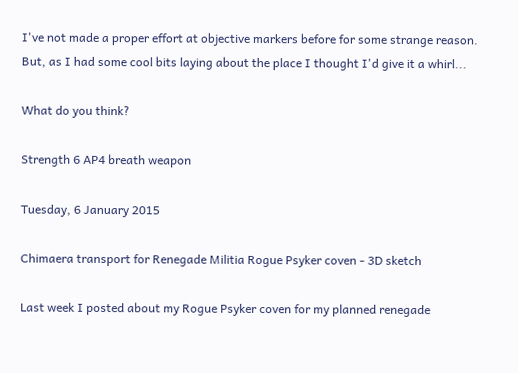I've not made a proper effort at objective markers before for some strange reason. But, as I had some cool bits laying about the place I thought I'd give it a whirl...

What do you think?

Strength 6 AP4 breath weapon

Tuesday, 6 January 2015

Chimaera transport for Renegade Militia Rogue Psyker coven - 3D sketch

Last week I posted about my Rogue Psyker coven for my planned renegade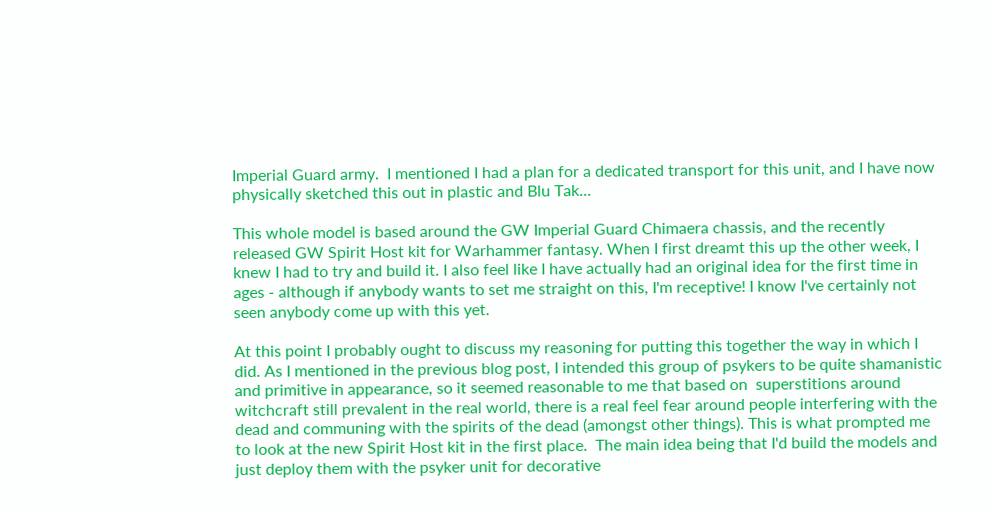Imperial Guard army.  I mentioned I had a plan for a dedicated transport for this unit, and I have now physically sketched this out in plastic and Blu Tak...

This whole model is based around the GW Imperial Guard Chimaera chassis, and the recently released GW Spirit Host kit for Warhammer fantasy. When I first dreamt this up the other week, I knew I had to try and build it. I also feel like I have actually had an original idea for the first time in ages - although if anybody wants to set me straight on this, I'm receptive! I know I've certainly not seen anybody come up with this yet.

At this point I probably ought to discuss my reasoning for putting this together the way in which I did. As I mentioned in the previous blog post, I intended this group of psykers to be quite shamanistic and primitive in appearance, so it seemed reasonable to me that based on  superstitions around witchcraft still prevalent in the real world, there is a real feel fear around people interfering with the dead and communing with the spirits of the dead (amongst other things). This is what prompted me to look at the new Spirit Host kit in the first place.  The main idea being that I'd build the models and just deploy them with the psyker unit for decorative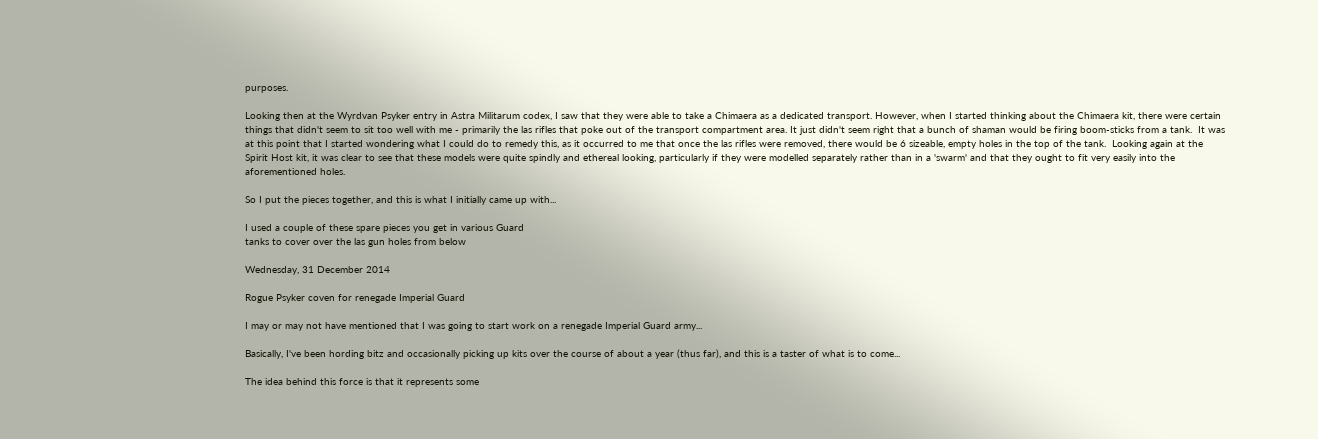purposes.

Looking then at the Wyrdvan Psyker entry in Astra Militarum codex, I saw that they were able to take a Chimaera as a dedicated transport. However, when I started thinking about the Chimaera kit, there were certain things that didn't seem to sit too well with me - primarily the las rifles that poke out of the transport compartment area. It just didn't seem right that a bunch of shaman would be firing boom-sticks from a tank.  It was at this point that I started wondering what I could do to remedy this, as it occurred to me that once the las rifles were removed, there would be 6 sizeable, empty holes in the top of the tank.  Looking again at the Spirit Host kit, it was clear to see that these models were quite spindly and ethereal looking, particularly if they were modelled separately rather than in a 'swarm' and that they ought to fit very easily into the aforementioned holes.

So I put the pieces together, and this is what I initially came up with...

I used a couple of these spare pieces you get in various Guard
tanks to cover over the las gun holes from below

Wednesday, 31 December 2014

Rogue Psyker coven for renegade Imperial Guard

I may or may not have mentioned that I was going to start work on a renegade Imperial Guard army...

Basically, I've been hording bitz and occasionally picking up kits over the course of about a year (thus far), and this is a taster of what is to come...

The idea behind this force is that it represents some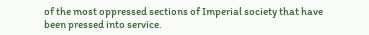of the most oppressed sections of Imperial society that have been pressed into service.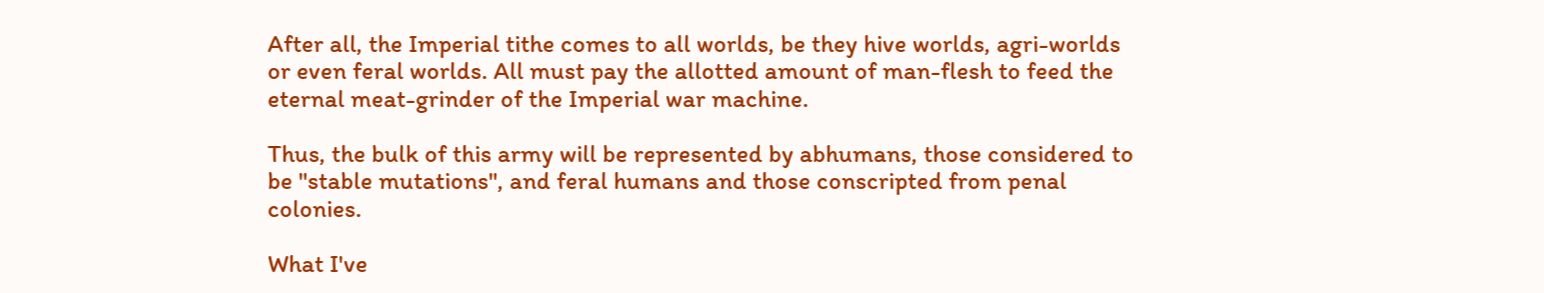After all, the Imperial tithe comes to all worlds, be they hive worlds, agri-worlds or even feral worlds. All must pay the allotted amount of man-flesh to feed the eternal meat-grinder of the Imperial war machine.

Thus, the bulk of this army will be represented by abhumans, those considered to be "stable mutations", and feral humans and those conscripted from penal colonies.

What I've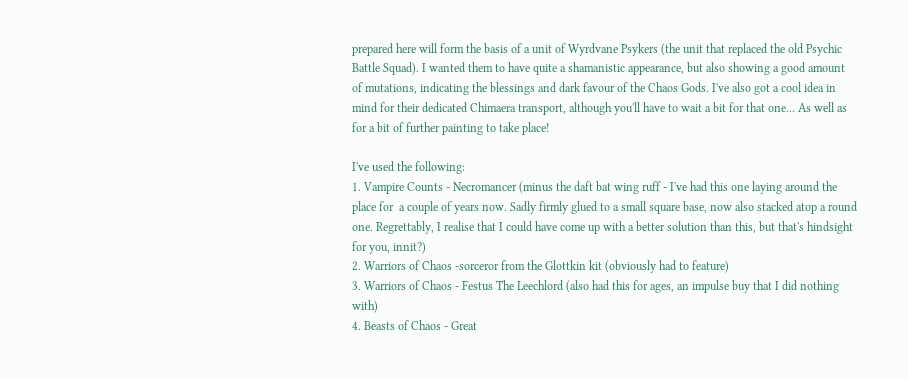prepared here will form the basis of a unit of Wyrdvane Psykers (the unit that replaced the old Psychic Battle Squad). I wanted them to have quite a shamanistic appearance, but also showing a good amount of mutations, indicating the blessings and dark favour of the Chaos Gods. I've also got a cool idea in mind for their dedicated Chimaera transport, although you'll have to wait a bit for that one... As well as for a bit of further painting to take place!

I've used the following:
1. Vampire Counts - Necromancer (minus the daft bat wing ruff - I've had this one laying around the place for  a couple of years now. Sadly firmly glued to a small square base, now also stacked atop a round one. Regrettably, I realise that I could have come up with a better solution than this, but that's hindsight for you, innit?)
2. Warriors of Chaos -sorceror from the Glottkin kit (obviously had to feature)
3. Warriors of Chaos - Festus The Leechlord (also had this for ages, an impulse buy that I did nothing with)
4. Beasts of Chaos - Great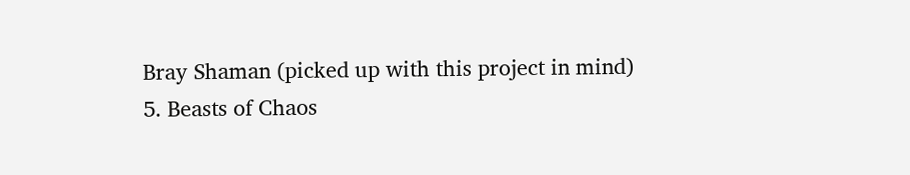Bray Shaman (picked up with this project in mind)
5. Beasts of Chaos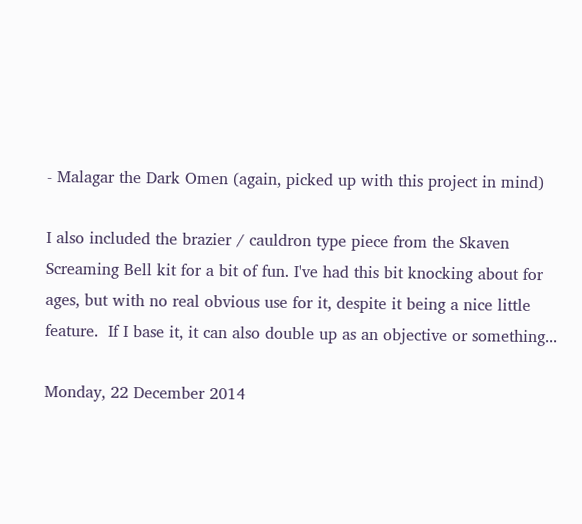- Malagar the Dark Omen (again, picked up with this project in mind)

I also included the brazier / cauldron type piece from the Skaven Screaming Bell kit for a bit of fun. I've had this bit knocking about for ages, but with no real obvious use for it, despite it being a nice little feature.  If I base it, it can also double up as an objective or something...

Monday, 22 December 2014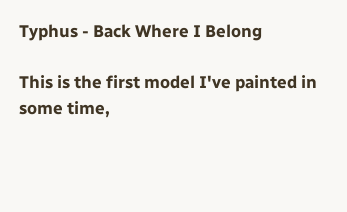Typhus - Back Where I Belong

This is the first model I've painted in some time,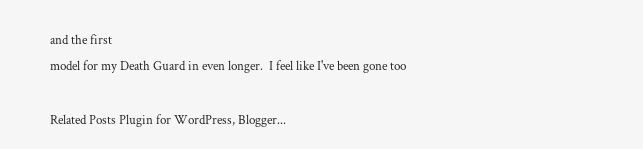and the first
model for my Death Guard in even longer.  I feel like I've been gone too

Related Posts Plugin for WordPress, Blogger...